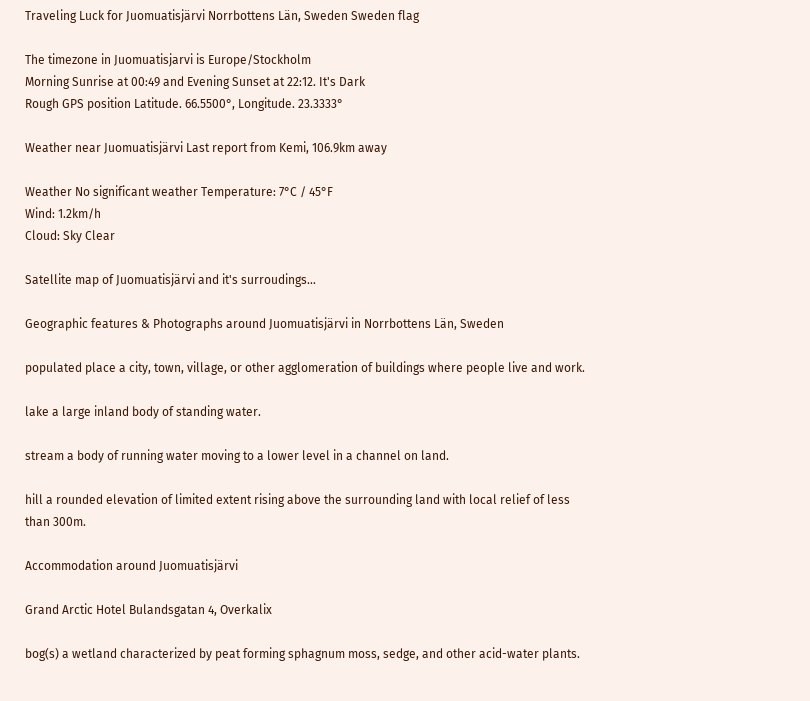Traveling Luck for Juomuatisjärvi Norrbottens Län, Sweden Sweden flag

The timezone in Juomuatisjarvi is Europe/Stockholm
Morning Sunrise at 00:49 and Evening Sunset at 22:12. It's Dark
Rough GPS position Latitude. 66.5500°, Longitude. 23.3333°

Weather near Juomuatisjärvi Last report from Kemi, 106.9km away

Weather No significant weather Temperature: 7°C / 45°F
Wind: 1.2km/h
Cloud: Sky Clear

Satellite map of Juomuatisjärvi and it's surroudings...

Geographic features & Photographs around Juomuatisjärvi in Norrbottens Län, Sweden

populated place a city, town, village, or other agglomeration of buildings where people live and work.

lake a large inland body of standing water.

stream a body of running water moving to a lower level in a channel on land.

hill a rounded elevation of limited extent rising above the surrounding land with local relief of less than 300m.

Accommodation around Juomuatisjärvi

Grand Arctic Hotel Bulandsgatan 4, Overkalix

bog(s) a wetland characterized by peat forming sphagnum moss, sedge, and other acid-water plants.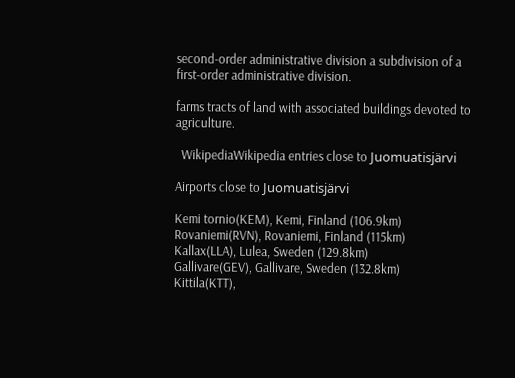second-order administrative division a subdivision of a first-order administrative division.

farms tracts of land with associated buildings devoted to agriculture.

  WikipediaWikipedia entries close to Juomuatisjärvi

Airports close to Juomuatisjärvi

Kemi tornio(KEM), Kemi, Finland (106.9km)
Rovaniemi(RVN), Rovaniemi, Finland (115km)
Kallax(LLA), Lulea, Sweden (129.8km)
Gallivare(GEV), Gallivare, Sweden (132.8km)
Kittila(KTT),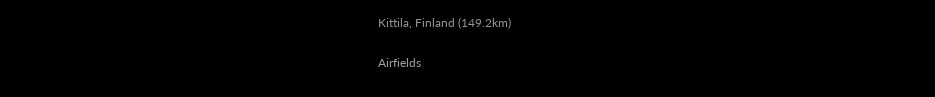Kittila, Finland (149.2km)

Airfields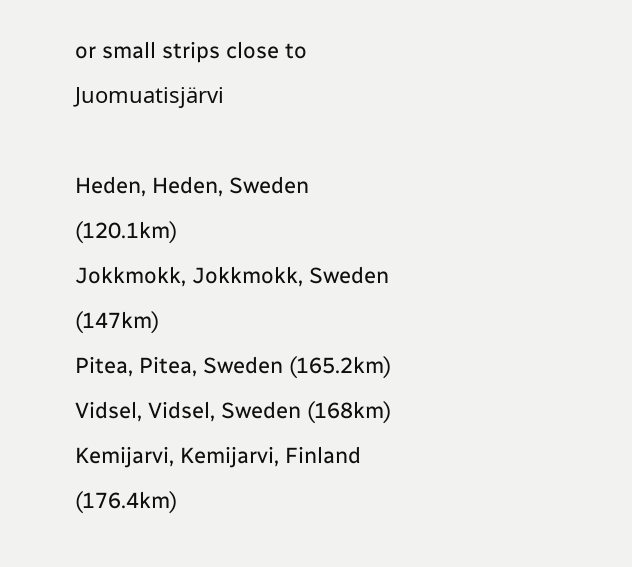or small strips close to Juomuatisjärvi

Heden, Heden, Sweden (120.1km)
Jokkmokk, Jokkmokk, Sweden (147km)
Pitea, Pitea, Sweden (165.2km)
Vidsel, Vidsel, Sweden (168km)
Kemijarvi, Kemijarvi, Finland (176.4km)